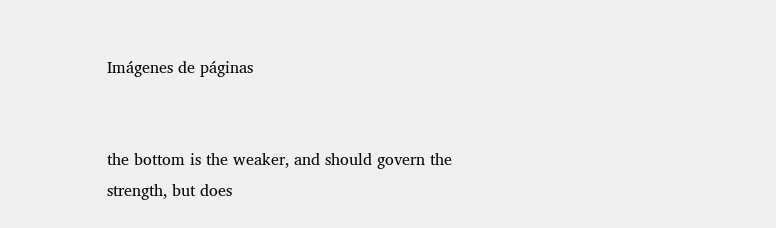Imágenes de páginas


the bottom is the weaker, and should govern the strength, but does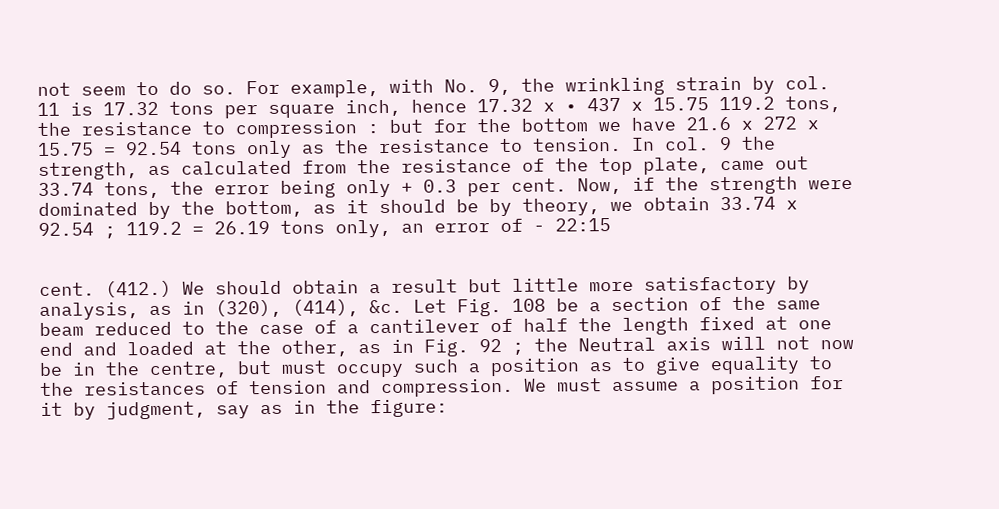not seem to do so. For example, with No. 9, the wrinkling strain by col. 11 is 17.32 tons per square inch, hence 17.32 x • 437 x 15.75 119.2 tons, the resistance to compression : but for the bottom we have 21.6 x 272 x 15.75 = 92.54 tons only as the resistance to tension. In col. 9 the strength, as calculated from the resistance of the top plate, came out 33.74 tons, the error being only + 0.3 per cent. Now, if the strength were dominated by the bottom, as it should be by theory, we obtain 33.74 x 92.54 ; 119.2 = 26.19 tons only, an error of - 22:15


cent. (412.) We should obtain a result but little more satisfactory by analysis, as in (320), (414), &c. Let Fig. 108 be a section of the same beam reduced to the case of a cantilever of half the length fixed at one end and loaded at the other, as in Fig. 92 ; the Neutral axis will not now be in the centre, but must occupy such a position as to give equality to the resistances of tension and compression. We must assume a position for it by judgment, say as in the figure: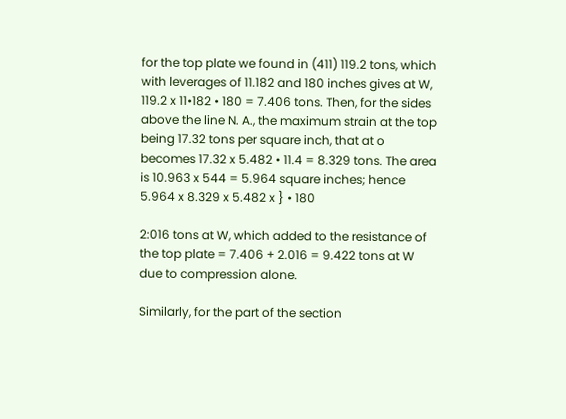for the top plate we found in (411) 119.2 tons, which with leverages of 11.182 and 180 inches gives at W, 119.2 x 11•182 • 180 = 7.406 tons. Then, for the sides above the line N. A., the maximum strain at the top being 17.32 tons per square inch, that at o becomes 17.32 x 5.482 • 11.4 = 8.329 tons. The area is 10.963 x 544 = 5.964 square inches; hence 5.964 x 8.329 x 5.482 x } • 180

2:016 tons at W, which added to the resistance of the top plate = 7.406 + 2.016 = 9.422 tons at W due to compression alone.

Similarly, for the part of the section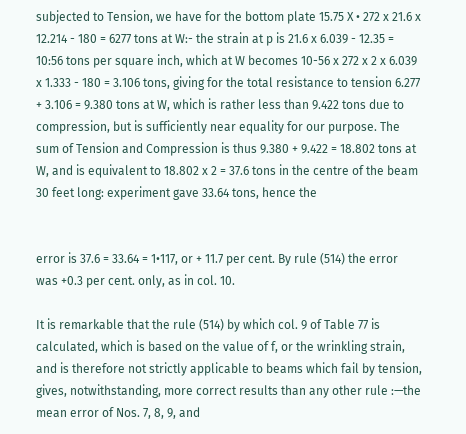subjected to Tension, we have for the bottom plate 15.75 X • 272 x 21.6 x 12.214 - 180 = 6277 tons at W:- the strain at p is 21.6 x 6.039 - 12.35 = 10:56 tons per square inch, which at W becomes 10-56 x 272 x 2 x 6.039 x 1.333 - 180 = 3.106 tons, giving for the total resistance to tension 6.277 + 3.106 = 9.380 tons at W, which is rather less than 9.422 tons due to compression, but is sufficiently near equality for our purpose. The sum of Tension and Compression is thus 9.380 + 9.422 = 18.802 tons at W, and is equivalent to 18.802 x 2 = 37.6 tons in the centre of the beam 30 feet long: experiment gave 33.64 tons, hence the


error is 37.6 = 33.64 = 1•117, or + 11.7 per cent. By rule (514) the error was +0.3 per cent. only, as in col. 10.

It is remarkable that the rule (514) by which col. 9 of Table 77 is calculated, which is based on the value of f, or the wrinkling strain, and is therefore not strictly applicable to beams which fail by tension, gives, notwithstanding, more correct results than any other rule :—the mean error of Nos. 7, 8, 9, and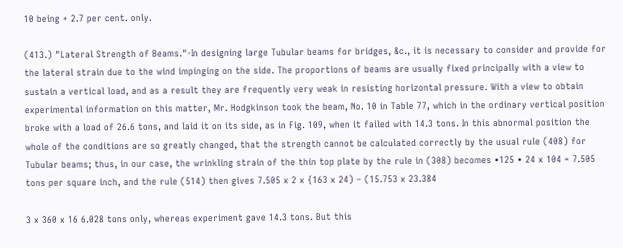10 being + 2.7 per cent. only.

(413.) "Lateral Strength of Beams."-In designing large Tubular beams for bridges, &c., it is necessary to consider and provide for the lateral strain due to the wind impinging on the side. The proportions of beams are usually fixed principally with a view to sustain a vertical load, and as a result they are frequently very weak in resisting horizontal pressure. With a view to obtain experimental information on this matter, Mr. Hodgkinson took the beam, No. 10 in Table 77, which in the ordinary vertical position broke with a load of 26.6 tons, and laid it on its side, as in Fig. 109, when it failed with 14.3 tons. In this abnormal position the whole of the conditions are so greatly changed, that the strength cannot be calculated correctly by the usual rule (408) for Tubular beams; thus, in our case, the wrinkling strain of the thin top plate by the rule in (308) becomes •125 • 24 x 104 = 7.505 tons per square inch, and the rule (514) then gives 7.505 x 2 x {163 x 24) – (15.753 x 23.384

3 x 360 x 16 6.028 tons only, whereas experiment gave 14.3 tons. But this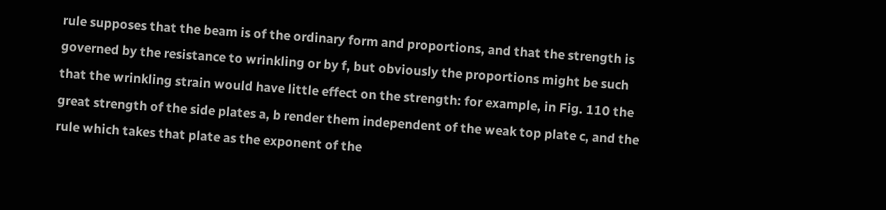rule supposes that the beam is of the ordinary form and proportions, and that the strength is governed by the resistance to wrinkling or by f, but obviously the proportions might be such that the wrinkling strain would have little effect on the strength: for example, in Fig. 110 the great strength of the side plates a, b render them independent of the weak top plate c, and the rule which takes that plate as the exponent of the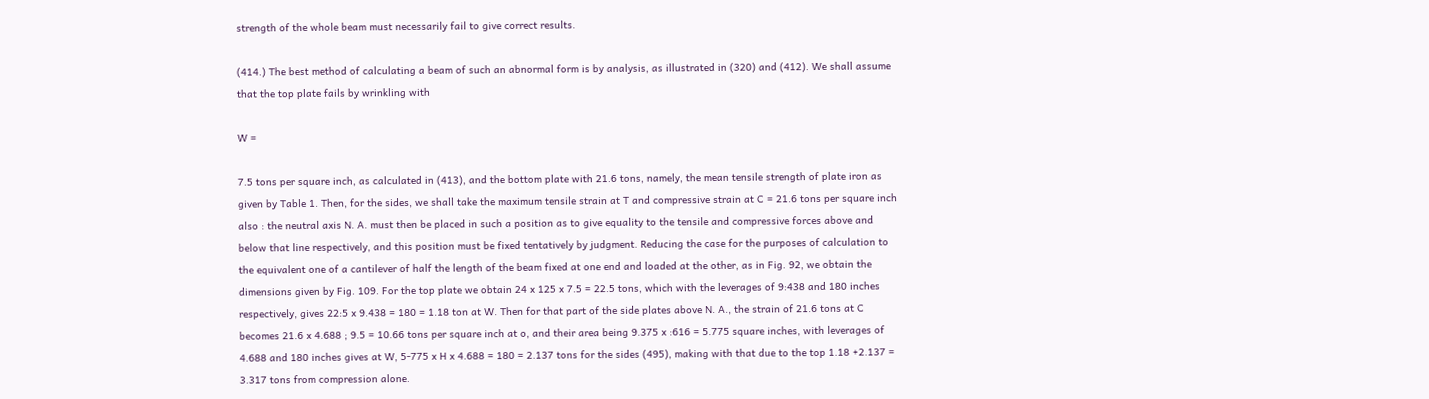strength of the whole beam must necessarily fail to give correct results.

(414.) The best method of calculating a beam of such an abnormal form is by analysis, as illustrated in (320) and (412). We shall assume that the top plate fails by wrinkling with

W =

7.5 tons per square inch, as calculated in (413), and the bottom plate with 21.6 tons, namely, the mean tensile strength of plate iron as given by Table 1. Then, for the sides, we shall take the maximum tensile strain at T and compressive strain at C = 21.6 tons per square inch also : the neutral axis N. A. must then be placed in such a position as to give equality to the tensile and compressive forces above and below that line respectively, and this position must be fixed tentatively by judgment. Reducing the case for the purposes of calculation to the equivalent one of a cantilever of half the length of the beam fixed at one end and loaded at the other, as in Fig. 92, we obtain the dimensions given by Fig. 109. For the top plate we obtain 24 x 125 x 7.5 = 22.5 tons, which with the leverages of 9:438 and 180 inches respectively, gives 22:5 x 9.438 = 180 = 1.18 ton at W. Then for that part of the side plates above N. A., the strain of 21.6 tons at C becomes 21.6 x 4.688 ; 9.5 = 10.66 tons per square inch at o, and their area being 9.375 x :616 = 5.775 square inches, with leverages of 4.688 and 180 inches gives at W, 5-775 x H x 4.688 = 180 = 2.137 tons for the sides (495), making with that due to the top 1.18 +2.137 = 3.317 tons from compression alone.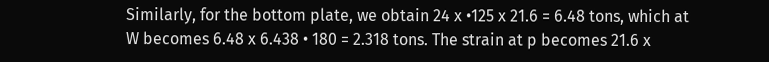Similarly, for the bottom plate, we obtain 24 x •125 x 21.6 = 6.48 tons, which at W becomes 6.48 x 6.438 • 180 = 2.318 tons. The strain at p becomes 21.6 x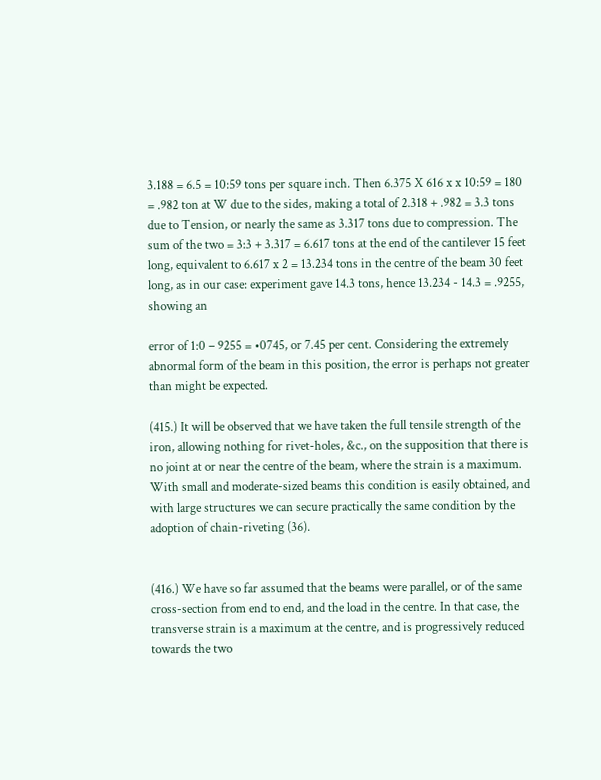3.188 = 6.5 = 10:59 tons per square inch. Then 6.375 X 616 x x 10:59 = 180 = .982 ton at W due to the sides, making a total of 2.318 + .982 = 3.3 tons due to Tension, or nearly the same as 3.317 tons due to compression. The sum of the two = 3:3 + 3.317 = 6.617 tons at the end of the cantilever 15 feet long, equivalent to 6.617 x 2 = 13.234 tons in the centre of the beam 30 feet long, as in our case: experiment gave 14.3 tons, hence 13.234 - 14.3 = .9255, showing an

error of 1:0 – 9255 = •0745, or 7.45 per cent. Considering the extremely abnormal form of the beam in this position, the error is perhaps not greater than might be expected.

(415.) It will be observed that we have taken the full tensile strength of the iron, allowing nothing for rivet-holes, &c., on the supposition that there is no joint at or near the centre of the beam, where the strain is a maximum. With small and moderate-sized beams this condition is easily obtained, and with large structures we can secure practically the same condition by the adoption of chain-riveting (36).


(416.) We have so far assumed that the beams were parallel, or of the same cross-section from end to end, and the load in the centre. In that case, the transverse strain is a maximum at the centre, and is progressively reduced towards the two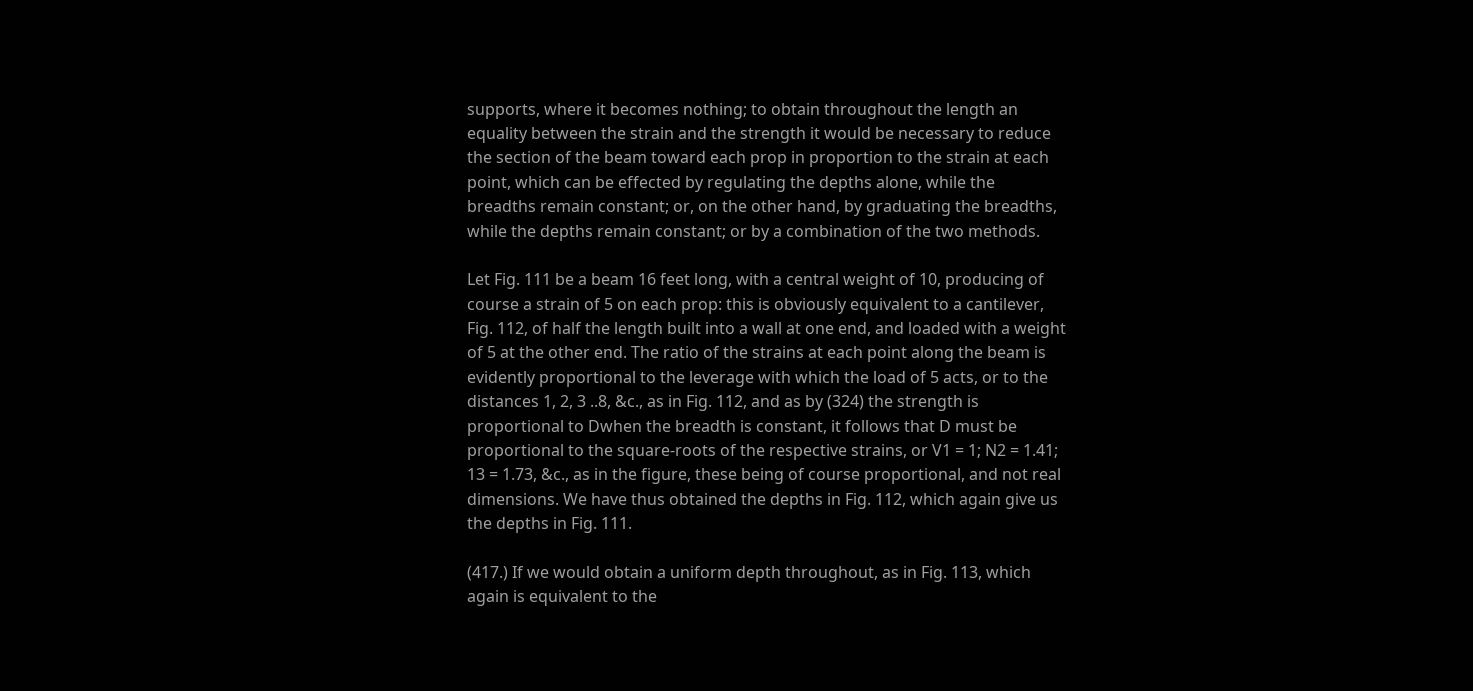supports, where it becomes nothing; to obtain throughout the length an equality between the strain and the strength it would be necessary to reduce the section of the beam toward each prop in proportion to the strain at each point, which can be effected by regulating the depths alone, while the breadths remain constant; or, on the other hand, by graduating the breadths, while the depths remain constant; or by a combination of the two methods.

Let Fig. 111 be a beam 16 feet long, with a central weight of 10, producing of course a strain of 5 on each prop: this is obviously equivalent to a cantilever, Fig. 112, of half the length built into a wall at one end, and loaded with a weight of 5 at the other end. The ratio of the strains at each point along the beam is evidently proportional to the leverage with which the load of 5 acts, or to the distances 1, 2, 3 ..8, &c., as in Fig. 112, and as by (324) the strength is proportional to Dwhen the breadth is constant, it follows that D must be proportional to the square-roots of the respective strains, or V1 = 1; N2 = 1.41; 13 = 1.73, &c., as in the figure, these being of course proportional, and not real dimensions. We have thus obtained the depths in Fig. 112, which again give us the depths in Fig. 111.

(417.) If we would obtain a uniform depth throughout, as in Fig. 113, which again is equivalent to the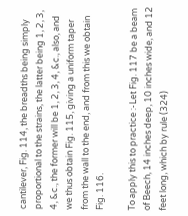cantilever, Fig. 114, the breadths being simply proportional to the strains, the latter being 1, 2, 3, 4, &c., the former will be 1, 2, 3, 4, &c., also, and we thus obtain Fig. 115, giving a uniform taper from the wall to the end, and from this we obtain Fig. 116.

To apply this to practice :-Let Fig. 117 be a beam of Beech, 14 inches deep, 10 inches wide, and 12 feet long, which by rule (324)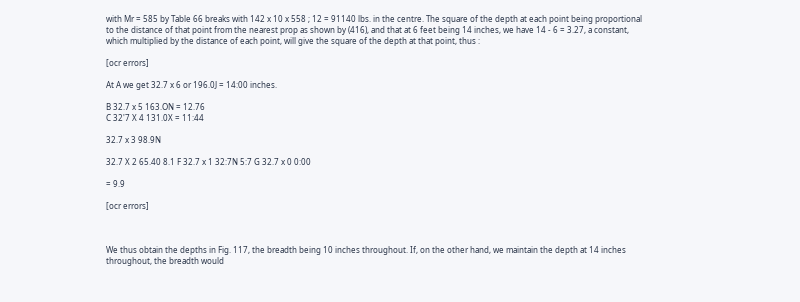with Mr = 585 by Table 66 breaks with 142 x 10 x 558 ; 12 = 91140 lbs. in the centre. The square of the depth at each point being proportional to the distance of that point from the nearest prop as shown by (416), and that at 6 feet being 14 inches, we have 14 - 6 = 3.27, a constant, which multiplied by the distance of each point, will give the square of the depth at that point, thus :

[ocr errors]

At A we get 32.7 x 6 or 196.0J = 14:00 inches.

B 32.7 x 5 163.ON = 12.76
C 32'7 X 4 131.0X = 11:44

32.7 x 3 98.9N

32.7 X 2 65.40 8.1 F 32.7 x 1 32:7N 5:7 G 32.7 x 0 0:00

= 9.9

[ocr errors]



We thus obtain the depths in Fig. 117, the breadth being 10 inches throughout. If, on the other hand, we maintain the depth at 14 inches throughout, the breadth would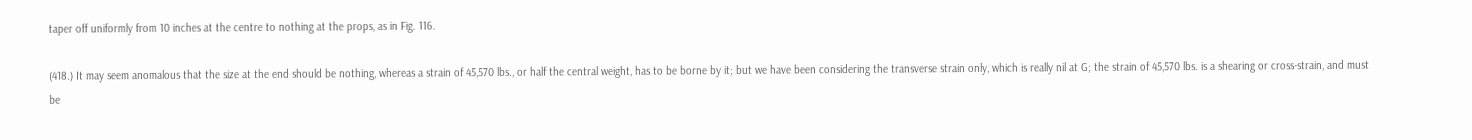taper off uniformly from 10 inches at the centre to nothing at the props, as in Fig. 116.

(418.) It may seem anomalous that the size at the end should be nothing, whereas a strain of 45,570 lbs., or half the central weight, has to be borne by it; but we have been considering the transverse strain only, which is really nil at G; the strain of 45,570 lbs. is a shearing or cross-strain, and must be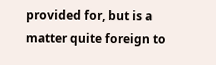provided for, but is a matter quite foreign to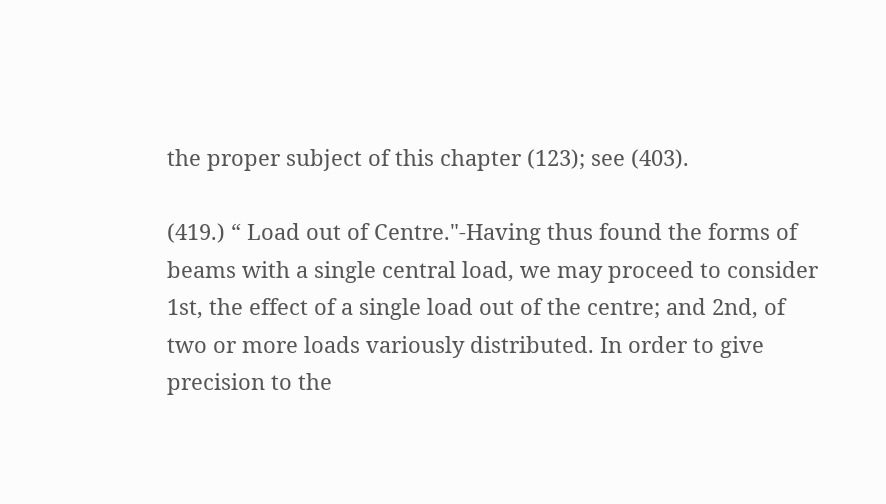the proper subject of this chapter (123); see (403).

(419.) “ Load out of Centre."-Having thus found the forms of beams with a single central load, we may proceed to consider 1st, the effect of a single load out of the centre; and 2nd, of two or more loads variously distributed. In order to give precision to the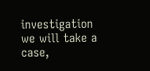investigation we will take a case,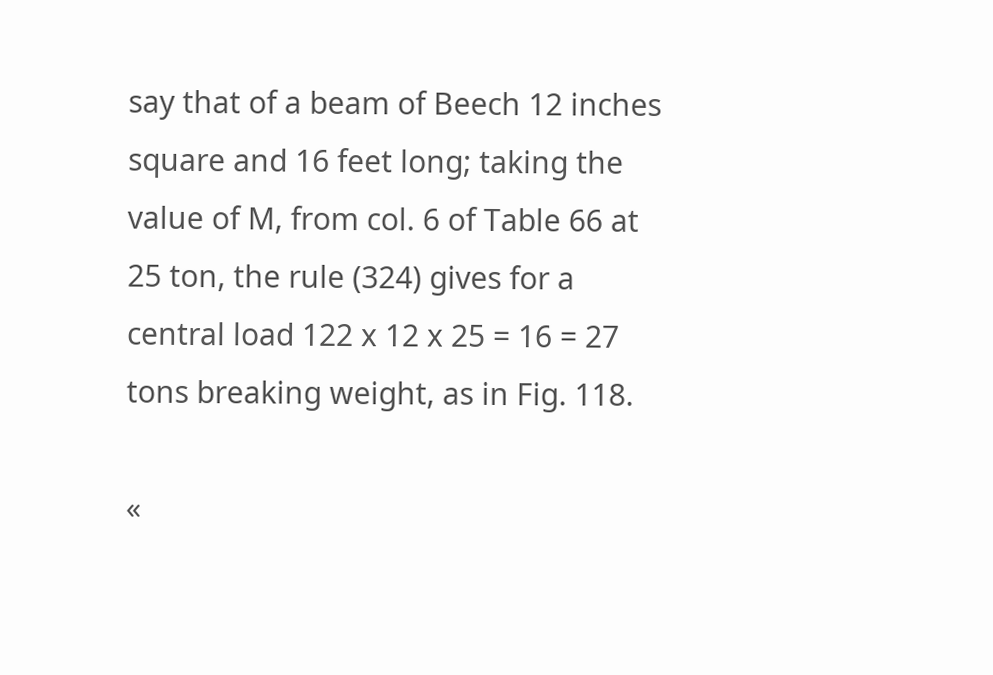say that of a beam of Beech 12 inches square and 16 feet long; taking the value of M, from col. 6 of Table 66 at 25 ton, the rule (324) gives for a central load 122 x 12 x 25 = 16 = 27 tons breaking weight, as in Fig. 118.

«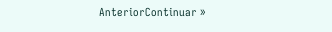AnteriorContinuar »